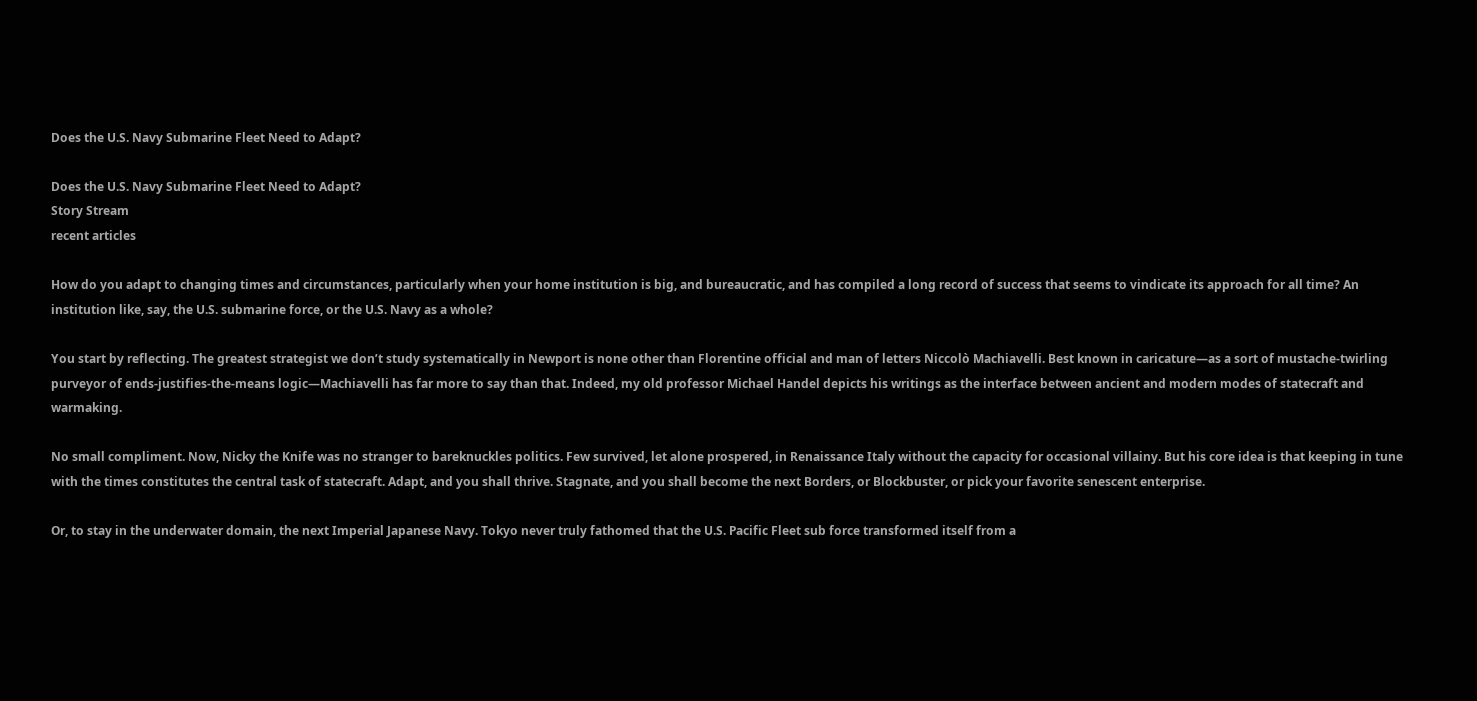Does the U.S. Navy Submarine Fleet Need to Adapt?

Does the U.S. Navy Submarine Fleet Need to Adapt?
Story Stream
recent articles

How do you adapt to changing times and circumstances, particularly when your home institution is big, and bureaucratic, and has compiled a long record of success that seems to vindicate its approach for all time? An institution like, say, the U.S. submarine force, or the U.S. Navy as a whole?

You start by reflecting. The greatest strategist we don’t study systematically in Newport is none other than Florentine official and man of letters Niccolò Machiavelli. Best known in caricature—as a sort of mustache-twirling purveyor of ends-justifies-the-means logic—Machiavelli has far more to say than that. Indeed, my old professor Michael Handel depicts his writings as the interface between ancient and modern modes of statecraft and warmaking.

No small compliment. Now, Nicky the Knife was no stranger to bareknuckles politics. Few survived, let alone prospered, in Renaissance Italy without the capacity for occasional villainy. But his core idea is that keeping in tune with the times constitutes the central task of statecraft. Adapt, and you shall thrive. Stagnate, and you shall become the next Borders, or Blockbuster, or pick your favorite senescent enterprise.

Or, to stay in the underwater domain, the next Imperial Japanese Navy. Tokyo never truly fathomed that the U.S. Pacific Fleet sub force transformed itself from a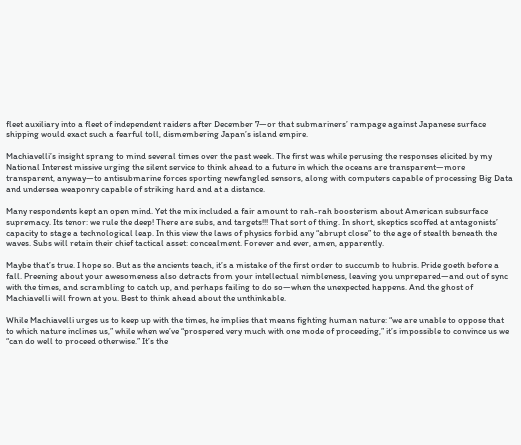fleet auxiliary into a fleet of independent raiders after December 7—or that submariners’ rampage against Japanese surface shipping would exact such a fearful toll, dismembering Japan’s island empire.

Machiavelli’s insight sprang to mind several times over the past week. The first was while perusing the responses elicited by my National Interest missive urging the silent service to think ahead to a future in which the oceans are transparent—more transparent, anyway—to antisubmarine forces sporting newfangled sensors, along with computers capable of processing Big Data and undersea weaponry capable of striking hard and at a distance.

Many respondents kept an open mind. Yet the mix included a fair amount to rah-rah boosterism about American subsurface supremacy. Its tenor: we rule the deep! There are subs, and targets!!! That sort of thing. In short, skeptics scoffed at antagonists’ capacity to stage a technological leap. In this view the laws of physics forbid any “abrupt close” to the age of stealth beneath the waves. Subs will retain their chief tactical asset: concealment. Forever and ever, amen, apparently.

Maybe that’s true. I hope so. But as the ancients teach, it’s a mistake of the first order to succumb to hubris. Pride goeth before a fall. Preening about your awesomeness also detracts from your intellectual nimbleness, leaving you unprepared—and out of sync with the times, and scrambling to catch up, and perhaps failing to do so—when the unexpected happens. And the ghost of Machiavelli will frown at you. Best to think ahead about the unthinkable.

While Machiavelli urges us to keep up with the times, he implies that means fighting human nature: “we are unable to oppose that to which nature inclines us,” while when we’ve “prospered very much with one mode of proceeding,” it’s impossible to convince us we “can do well to proceed otherwise.” It’s the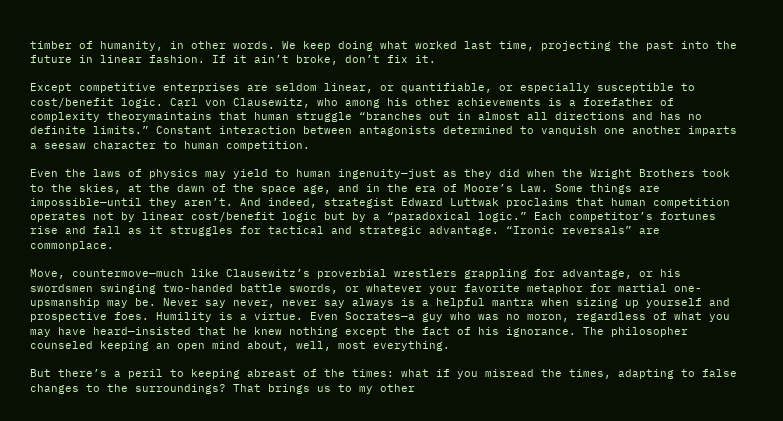timber of humanity, in other words. We keep doing what worked last time, projecting the past into the future in linear fashion. If it ain’t broke, don’t fix it.

Except competitive enterprises are seldom linear, or quantifiable, or especially susceptible to cost/benefit logic. Carl von Clausewitz, who among his other achievements is a forefather of complexity theorymaintains that human struggle “branches out in almost all directions and has no definite limits.” Constant interaction between antagonists determined to vanquish one another imparts a seesaw character to human competition.

Even the laws of physics may yield to human ingenuity—just as they did when the Wright Brothers took to the skies, at the dawn of the space age, and in the era of Moore’s Law. Some things are impossible—until they aren’t. And indeed, strategist Edward Luttwak proclaims that human competition operates not by linear cost/benefit logic but by a “paradoxical logic.” Each competitor’s fortunes rise and fall as it struggles for tactical and strategic advantage. “Ironic reversals” are commonplace.

Move, countermove—much like Clausewitz’s proverbial wrestlers grappling for advantage, or his swordsmen swinging two-handed battle swords, or whatever your favorite metaphor for martial one-upsmanship may be. Never say never, never say always is a helpful mantra when sizing up yourself and prospective foes. Humility is a virtue. Even Socrates—a guy who was no moron, regardless of what you may have heard—insisted that he knew nothing except the fact of his ignorance. The philosopher counseled keeping an open mind about, well, most everything.

But there’s a peril to keeping abreast of the times: what if you misread the times, adapting to false changes to the surroundings? That brings us to my other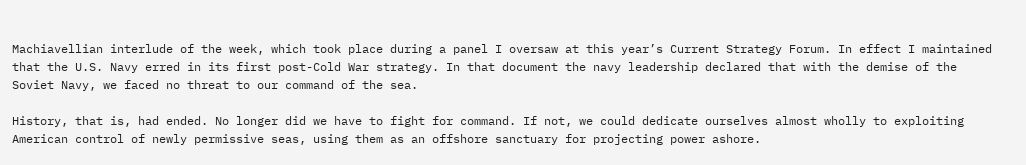Machiavellian interlude of the week, which took place during a panel I oversaw at this year’s Current Strategy Forum. In effect I maintained that the U.S. Navy erred in its first post-Cold War strategy. In that document the navy leadership declared that with the demise of the Soviet Navy, we faced no threat to our command of the sea.

History, that is, had ended. No longer did we have to fight for command. If not, we could dedicate ourselves almost wholly to exploiting American control of newly permissive seas, using them as an offshore sanctuary for projecting power ashore.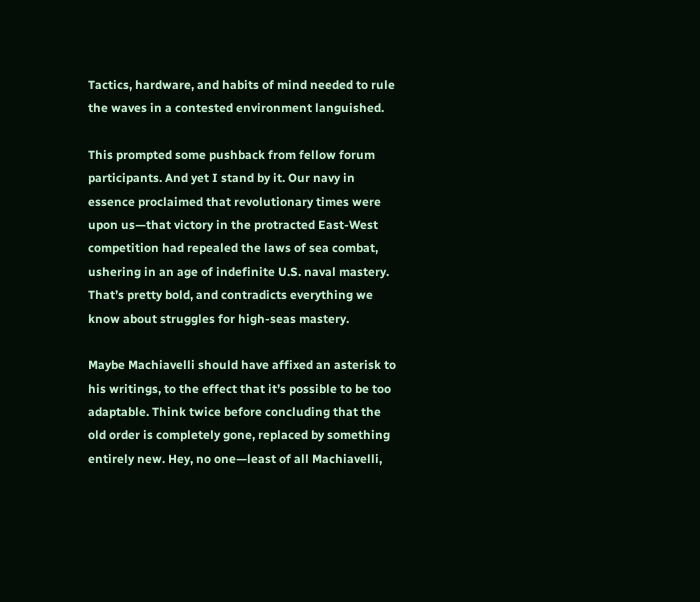Tactics, hardware, and habits of mind needed to rule the waves in a contested environment languished.

This prompted some pushback from fellow forum participants. And yet I stand by it. Our navy in essence proclaimed that revolutionary times were upon us—that victory in the protracted East-West competition had repealed the laws of sea combat, ushering in an age of indefinite U.S. naval mastery. That’s pretty bold, and contradicts everything we know about struggles for high-seas mastery.

Maybe Machiavelli should have affixed an asterisk to his writings, to the effect that it’s possible to be too adaptable. Think twice before concluding that the old order is completely gone, replaced by something entirely new. Hey, no one—least of all Machiavelli,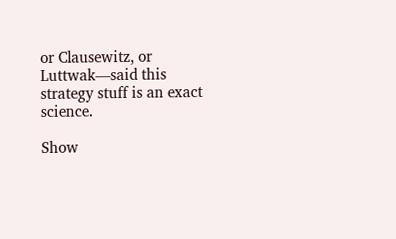or Clausewitz, or Luttwak—said this strategy stuff is an exact science.

Show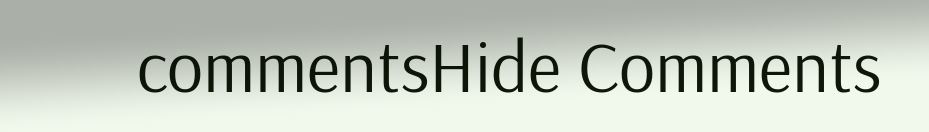commentsHide Comments